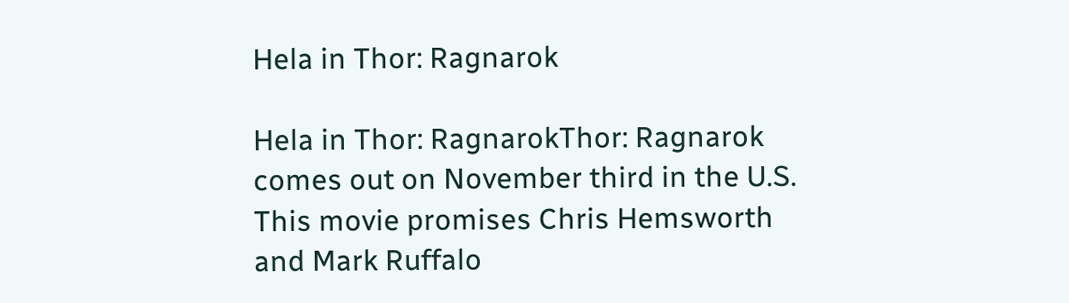Hela in Thor: Ragnarok

Hela in Thor: RagnarokThor: Ragnarok comes out on November third in the U.S. This movie promises Chris Hemsworth and Mark Ruffalo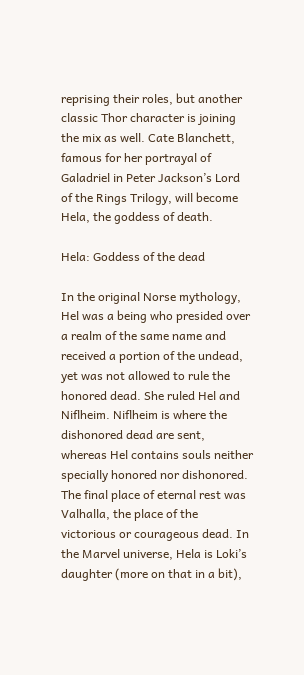reprising their roles, but another classic Thor character is joining the mix as well. Cate Blanchett, famous for her portrayal of Galadriel in Peter Jackson’s Lord of the Rings Trilogy, will become Hela, the goddess of death.

Hela: Goddess of the dead

In the original Norse mythology, Hel was a being who presided over a realm of the same name and received a portion of the undead, yet was not allowed to rule the honored dead. She ruled Hel and Niflheim. Niflheim is where the dishonored dead are sent, whereas Hel contains souls neither specially honored nor dishonored. The final place of eternal rest was Valhalla, the place of the victorious or courageous dead. In the Marvel universe, Hela is Loki’s daughter (more on that in a bit),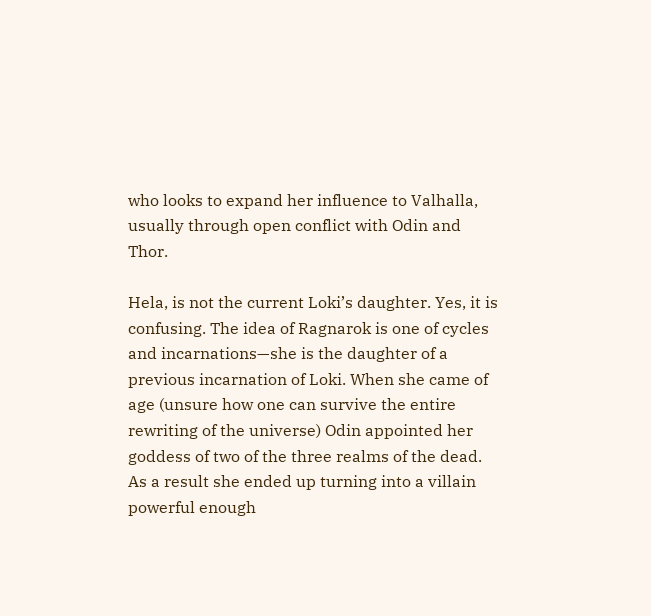who looks to expand her influence to Valhalla, usually through open conflict with Odin and Thor.

Hela, is not the current Loki’s daughter. Yes, it is confusing. The idea of Ragnarok is one of cycles and incarnations—she is the daughter of a previous incarnation of Loki. When she came of age (unsure how one can survive the entire rewriting of the universe) Odin appointed her goddess of two of the three realms of the dead. As a result she ended up turning into a villain powerful enough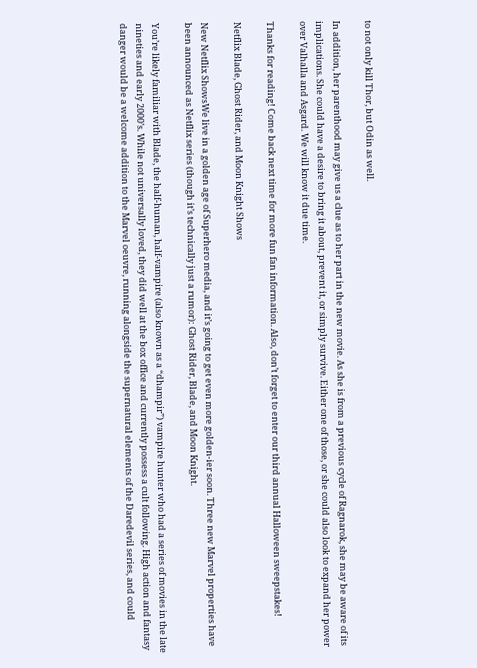to not only kill Thor, but Odin as well.

In addition, her parenthood may give us a clue as to her part in the new movie. As she is from a previous cycle of Ragnarok, she may be aware of its implications. She could have a desire to bring it about, prevent it, or simply survive. Either one of those, or she could also look to expand her power over Valhalla and Asgard. We will know it due time.

Thanks for reading! Come back next time for more fun fan information. Also, don’t forget to enter our third annual Halloween sweepstakes!

Netflix Blade, Ghost Rider, and Moon Knight Shows

New Netflix ShowsWe live in a golden age of Superhero media, and it’s going to get even more golden-ier soon. Three new Marvel properties have been announced as Netflix series (though it’s technically just a rumor): Ghost Rider, Blade, and Moon Knight.

You’re likely familiar with Blade, the half-human, half-vampire (also known as a “dhampir”) vampire hunter who had a series of movies in the late nineties and early 2000’s. While not universally loved, they did well at the box office and currently possess a cult following. High action and fantasy danger would be a welcome addition to the Marvel oeuvre, running alongside the supernatural elements of the Daredevil series, and could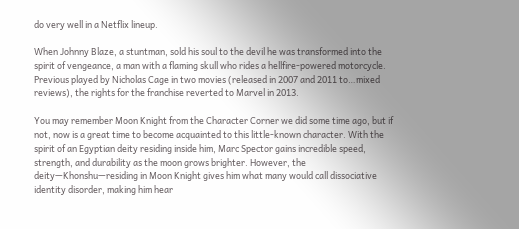do very well in a Netflix lineup.

When Johnny Blaze, a stuntman, sold his soul to the devil he was transformed into the spirit of vengeance, a man with a flaming skull who rides a hellfire-powered motorcycle. Previous played by Nicholas Cage in two movies (released in 2007 and 2011 to…mixed reviews), the rights for the franchise reverted to Marvel in 2013.

You may remember Moon Knight from the Character Corner we did some time ago, but if not, now is a great time to become acquainted to this little-known character. With the spirit of an Egyptian deity residing inside him, Marc Spector gains incredible speed, strength, and durability as the moon grows brighter. However, the deity—Khonshu—residing in Moon Knight gives him what many would call dissociative identity disorder, making him hear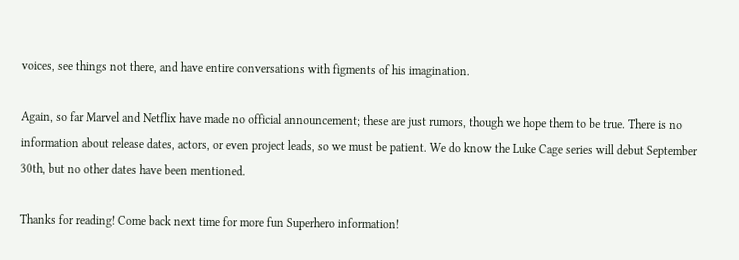voices, see things not there, and have entire conversations with figments of his imagination.

Again, so far Marvel and Netflix have made no official announcement; these are just rumors, though we hope them to be true. There is no information about release dates, actors, or even project leads, so we must be patient. We do know the Luke Cage series will debut September 30th, but no other dates have been mentioned.

Thanks for reading! Come back next time for more fun Superhero information!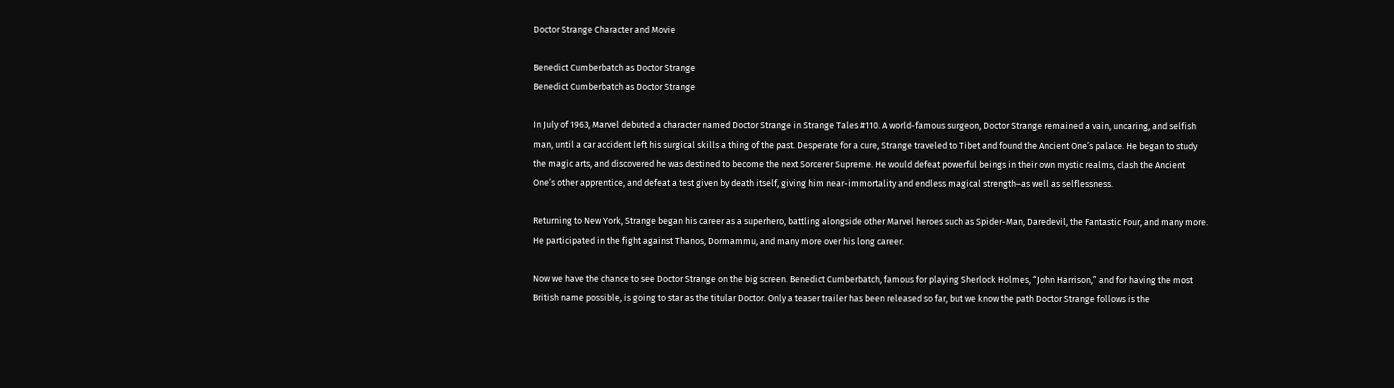Doctor Strange Character and Movie

Benedict Cumberbatch as Doctor Strange
Benedict Cumberbatch as Doctor Strange

In July of 1963, Marvel debuted a character named Doctor Strange in Strange Tales #110. A world-famous surgeon, Doctor Strange remained a vain, uncaring, and selfish man, until a car accident left his surgical skills a thing of the past. Desperate for a cure, Strange traveled to Tibet and found the Ancient One’s palace. He began to study the magic arts, and discovered he was destined to become the next Sorcerer Supreme. He would defeat powerful beings in their own mystic realms, clash the Ancient One’s other apprentice, and defeat a test given by death itself, giving him near-immortality and endless magical strength–as well as selflessness.

Returning to New York, Strange began his career as a superhero, battling alongside other Marvel heroes such as Spider-Man, Daredevil, the Fantastic Four, and many more. He participated in the fight against Thanos, Dormammu, and many more over his long career.

Now we have the chance to see Doctor Strange on the big screen. Benedict Cumberbatch, famous for playing Sherlock Holmes, “John Harrison,” and for having the most British name possible, is going to star as the titular Doctor. Only a teaser trailer has been released so far, but we know the path Doctor Strange follows is the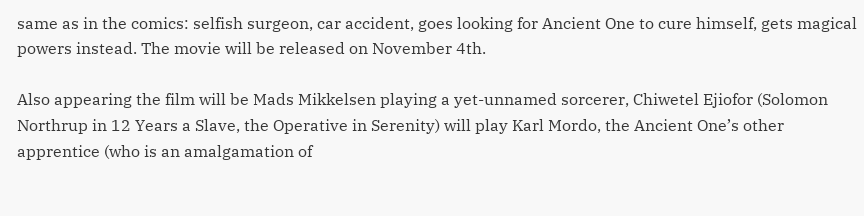same as in the comics: selfish surgeon, car accident, goes looking for Ancient One to cure himself, gets magical powers instead. The movie will be released on November 4th.

Also appearing the film will be Mads Mikkelsen playing a yet-unnamed sorcerer, Chiwetel Ejiofor (Solomon Northrup in 12 Years a Slave, the Operative in Serenity) will play Karl Mordo, the Ancient One’s other apprentice (who is an amalgamation of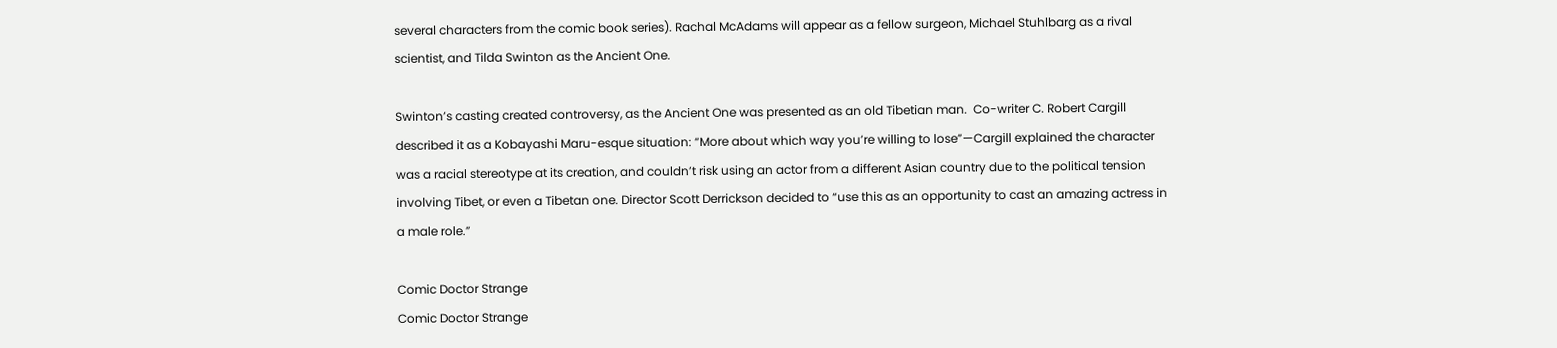several characters from the comic book series). Rachal McAdams will appear as a fellow surgeon, Michael Stuhlbarg as a rival scientist, and Tilda Swinton as the Ancient One.

Swinton’s casting created controversy, as the Ancient One was presented as an old Tibetian man.  Co-writer C. Robert Cargill described it as a Kobayashi Maru-esque situation: “More about which way you’re willing to lose”—Cargill explained the character was a racial stereotype at its creation, and couldn’t risk using an actor from a different Asian country due to the political tension involving Tibet, or even a Tibetan one. Director Scott Derrickson decided to “use this as an opportunity to cast an amazing actress in a male role.”

Comic Doctor Strange
Comic Doctor Strange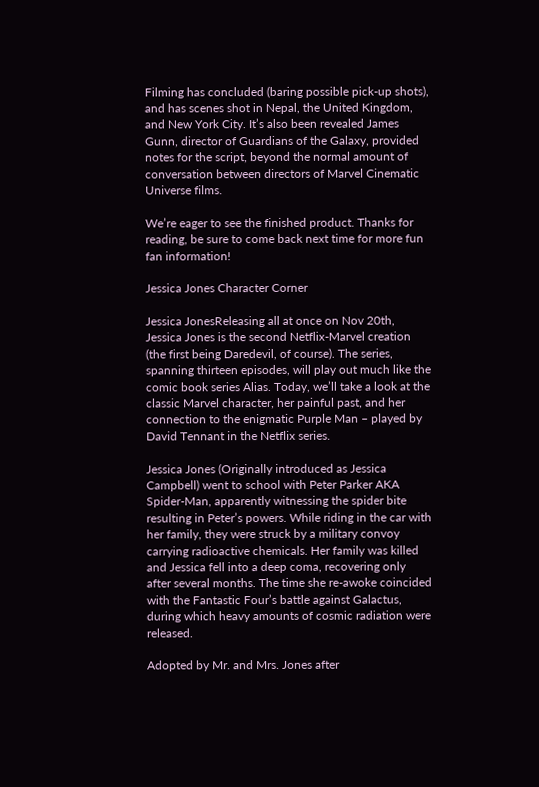Filming has concluded (baring possible pick-up shots), and has scenes shot in Nepal, the United Kingdom, and New York City. It’s also been revealed James Gunn, director of Guardians of the Galaxy, provided notes for the script, beyond the normal amount of conversation between directors of Marvel Cinematic Universe films.

We’re eager to see the finished product. Thanks for reading, be sure to come back next time for more fun fan information!

Jessica Jones Character Corner

Jessica JonesReleasing all at once on Nov 20th, Jessica Jones is the second Netflix-Marvel creation (the first being Daredevil, of course). The series, spanning thirteen episodes, will play out much like the comic book series Alias. Today, we’ll take a look at the classic Marvel character, her painful past, and her connection to the enigmatic Purple Man – played by David Tennant in the Netflix series.

Jessica Jones (Originally introduced as Jessica Campbell) went to school with Peter Parker AKA Spider-Man, apparently witnessing the spider bite resulting in Peter’s powers. While riding in the car with her family, they were struck by a military convoy carrying radioactive chemicals. Her family was killed and Jessica fell into a deep coma, recovering only after several months. The time she re-awoke coincided with the Fantastic Four’s battle against Galactus, during which heavy amounts of cosmic radiation were released.

Adopted by Mr. and Mrs. Jones after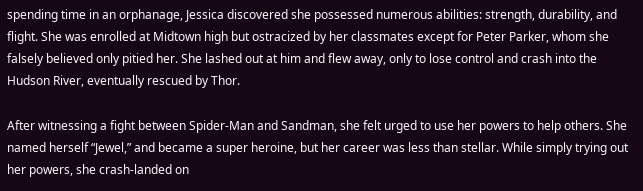spending time in an orphanage, Jessica discovered she possessed numerous abilities: strength, durability, and flight. She was enrolled at Midtown high but ostracized by her classmates except for Peter Parker, whom she falsely believed only pitied her. She lashed out at him and flew away, only to lose control and crash into the Hudson River, eventually rescued by Thor.

After witnessing a fight between Spider-Man and Sandman, she felt urged to use her powers to help others. She named herself “Jewel,” and became a super heroine, but her career was less than stellar. While simply trying out her powers, she crash-landed on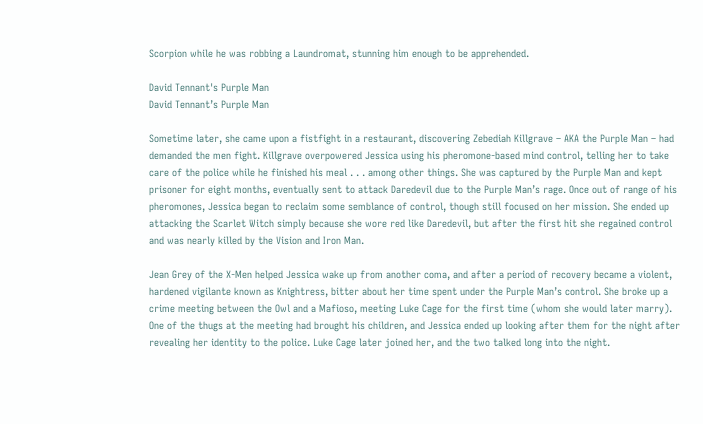Scorpion while he was robbing a Laundromat, stunning him enough to be apprehended.

David Tennant's Purple Man
David Tennant’s Purple Man

Sometime later, she came upon a fistfight in a restaurant, discovering Zebediah Killgrave – AKA the Purple Man – had demanded the men fight. Killgrave overpowered Jessica using his pheromone-based mind control, telling her to take care of the police while he finished his meal . . . among other things. She was captured by the Purple Man and kept prisoner for eight months, eventually sent to attack Daredevil due to the Purple Man’s rage. Once out of range of his pheromones, Jessica began to reclaim some semblance of control, though still focused on her mission. She ended up attacking the Scarlet Witch simply because she wore red like Daredevil, but after the first hit she regained control and was nearly killed by the Vision and Iron Man.

Jean Grey of the X-Men helped Jessica wake up from another coma, and after a period of recovery became a violent, hardened vigilante known as Knightress, bitter about her time spent under the Purple Man’s control. She broke up a crime meeting between the Owl and a Mafioso, meeting Luke Cage for the first time (whom she would later marry). One of the thugs at the meeting had brought his children, and Jessica ended up looking after them for the night after revealing her identity to the police. Luke Cage later joined her, and the two talked long into the night.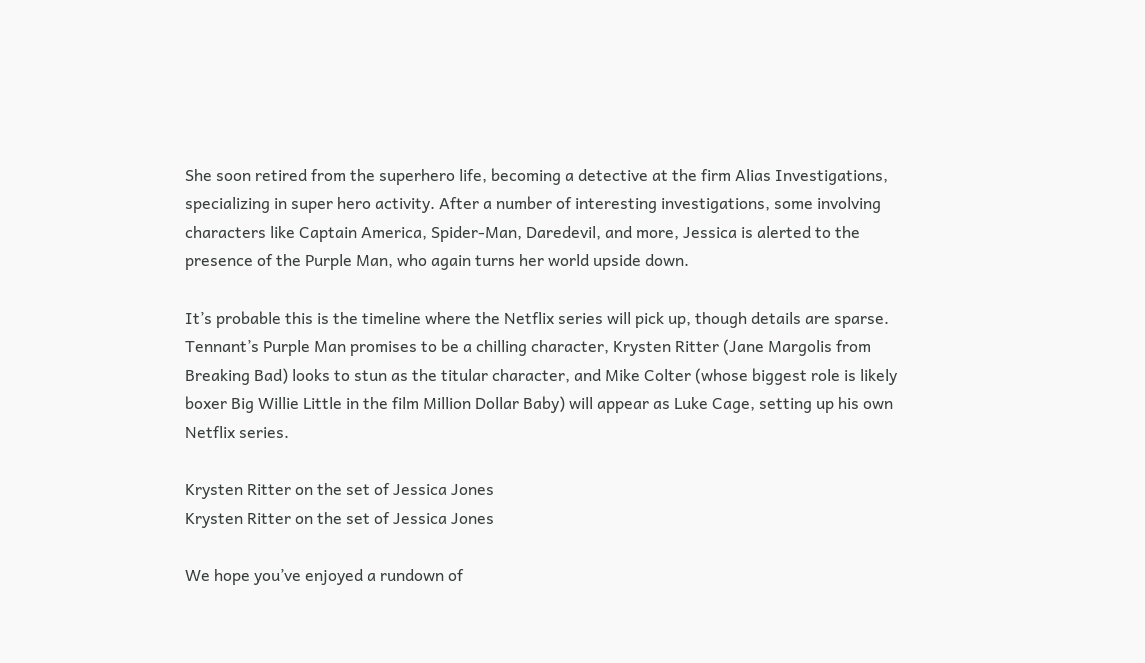She soon retired from the superhero life, becoming a detective at the firm Alias Investigations, specializing in super hero activity. After a number of interesting investigations, some involving characters like Captain America, Spider-Man, Daredevil, and more, Jessica is alerted to the presence of the Purple Man, who again turns her world upside down.

It’s probable this is the timeline where the Netflix series will pick up, though details are sparse. Tennant’s Purple Man promises to be a chilling character, Krysten Ritter (Jane Margolis from Breaking Bad) looks to stun as the titular character, and Mike Colter (whose biggest role is likely boxer Big Willie Little in the film Million Dollar Baby) will appear as Luke Cage, setting up his own Netflix series.

Krysten Ritter on the set of Jessica Jones
Krysten Ritter on the set of Jessica Jones

We hope you’ve enjoyed a rundown of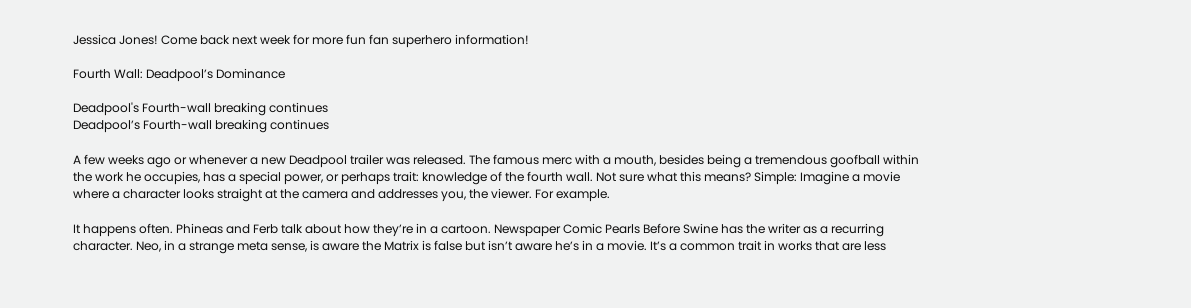Jessica Jones! Come back next week for more fun fan superhero information!

Fourth Wall: Deadpool’s Dominance

Deadpool's Fourth-wall breaking continues
Deadpool’s Fourth-wall breaking continues

A few weeks ago or whenever a new Deadpool trailer was released. The famous merc with a mouth, besides being a tremendous goofball within the work he occupies, has a special power, or perhaps trait: knowledge of the fourth wall. Not sure what this means? Simple: Imagine a movie where a character looks straight at the camera and addresses you, the viewer. For example.

It happens often. Phineas and Ferb talk about how they’re in a cartoon. Newspaper Comic Pearls Before Swine has the writer as a recurring character. Neo, in a strange meta sense, is aware the Matrix is false but isn’t aware he’s in a movie. It’s a common trait in works that are less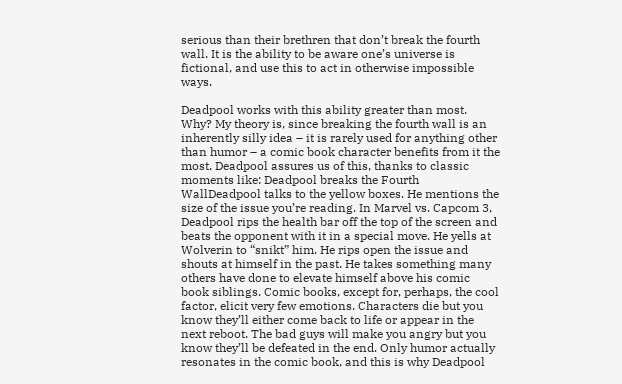serious than their brethren that don’t break the fourth wall. It is the ability to be aware one’s universe is fictional, and use this to act in otherwise impossible ways.

Deadpool works with this ability greater than most. Why? My theory is, since breaking the fourth wall is an inherently silly idea – it is rarely used for anything other than humor – a comic book character benefits from it the most. Deadpool assures us of this, thanks to classic moments like: Deadpool breaks the Fourth WallDeadpool talks to the yellow boxes. He mentions the size of the issue you’re reading. In Marvel vs. Capcom 3, Deadpool rips the health bar off the top of the screen and beats the opponent with it in a special move. He yells at Wolverin to “snikt” him. He rips open the issue and shouts at himself in the past. He takes something many others have done to elevate himself above his comic book siblings. Comic books, except for, perhaps, the cool factor, elicit very few emotions. Characters die but you know they’ll either come back to life or appear in the next reboot. The bad guys will make you angry but you know they’ll be defeated in the end. Only humor actually resonates in the comic book, and this is why Deadpool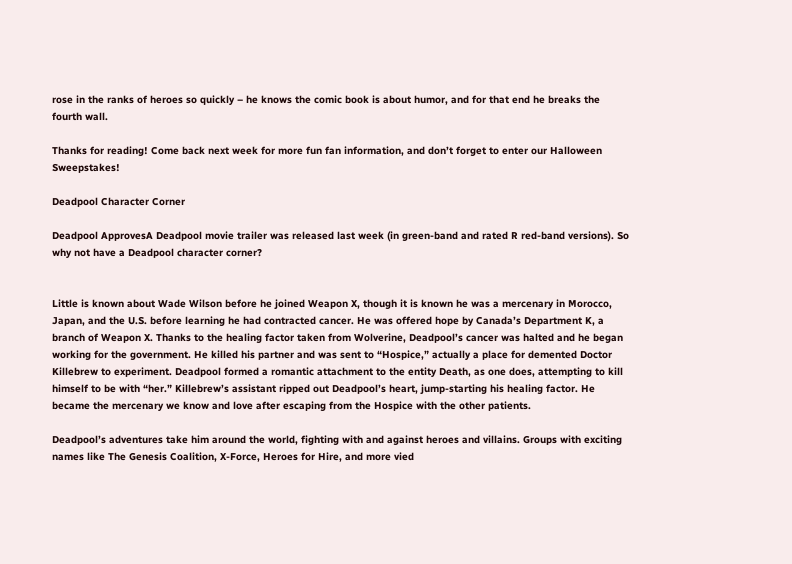rose in the ranks of heroes so quickly – he knows the comic book is about humor, and for that end he breaks the fourth wall.

Thanks for reading! Come back next week for more fun fan information, and don’t forget to enter our Halloween Sweepstakes!

Deadpool Character Corner

Deadpool ApprovesA Deadpool movie trailer was released last week (in green-band and rated R red-band versions). So why not have a Deadpool character corner?


Little is known about Wade Wilson before he joined Weapon X, though it is known he was a mercenary in Morocco, Japan, and the U.S. before learning he had contracted cancer. He was offered hope by Canada’s Department K, a branch of Weapon X. Thanks to the healing factor taken from Wolverine, Deadpool’s cancer was halted and he began working for the government. He killed his partner and was sent to “Hospice,” actually a place for demented Doctor Killebrew to experiment. Deadpool formed a romantic attachment to the entity Death, as one does, attempting to kill himself to be with “her.” Killebrew’s assistant ripped out Deadpool’s heart, jump-starting his healing factor. He became the mercenary we know and love after escaping from the Hospice with the other patients.

Deadpool’s adventures take him around the world, fighting with and against heroes and villains. Groups with exciting names like The Genesis Coalition, X-Force, Heroes for Hire, and more vied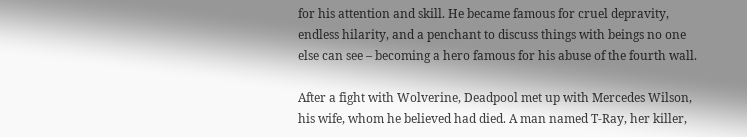for his attention and skill. He became famous for cruel depravity, endless hilarity, and a penchant to discuss things with beings no one else can see – becoming a hero famous for his abuse of the fourth wall.

After a fight with Wolverine, Deadpool met up with Mercedes Wilson, his wife, whom he believed had died. A man named T-Ray, her killer,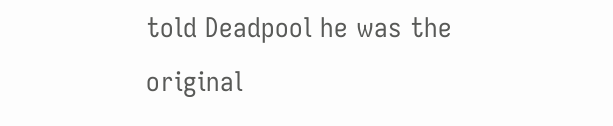told Deadpool he was the original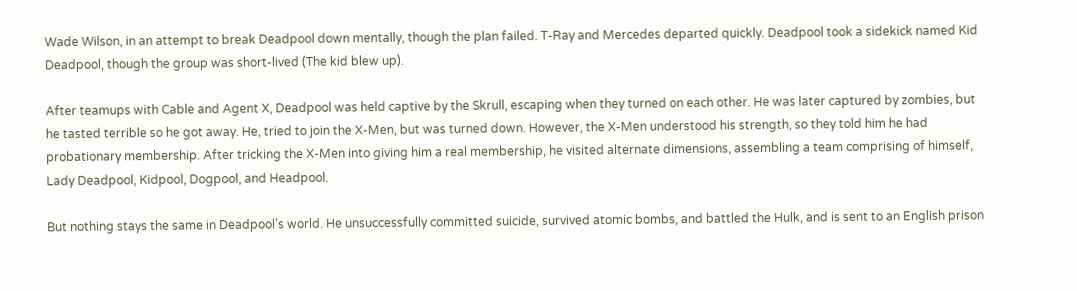Wade Wilson, in an attempt to break Deadpool down mentally, though the plan failed. T-Ray and Mercedes departed quickly. Deadpool took a sidekick named Kid Deadpool, though the group was short-lived (The kid blew up).

After teamups with Cable and Agent X, Deadpool was held captive by the Skrull, escaping when they turned on each other. He was later captured by zombies, but he tasted terrible so he got away. He, tried to join the X-Men, but was turned down. However, the X-Men understood his strength, so they told him he had probationary membership. After tricking the X-Men into giving him a real membership, he visited alternate dimensions, assembling a team comprising of himself, Lady Deadpool, Kidpool, Dogpool, and Headpool.

But nothing stays the same in Deadpool’s world. He unsuccessfully committed suicide, survived atomic bombs, and battled the Hulk, and is sent to an English prison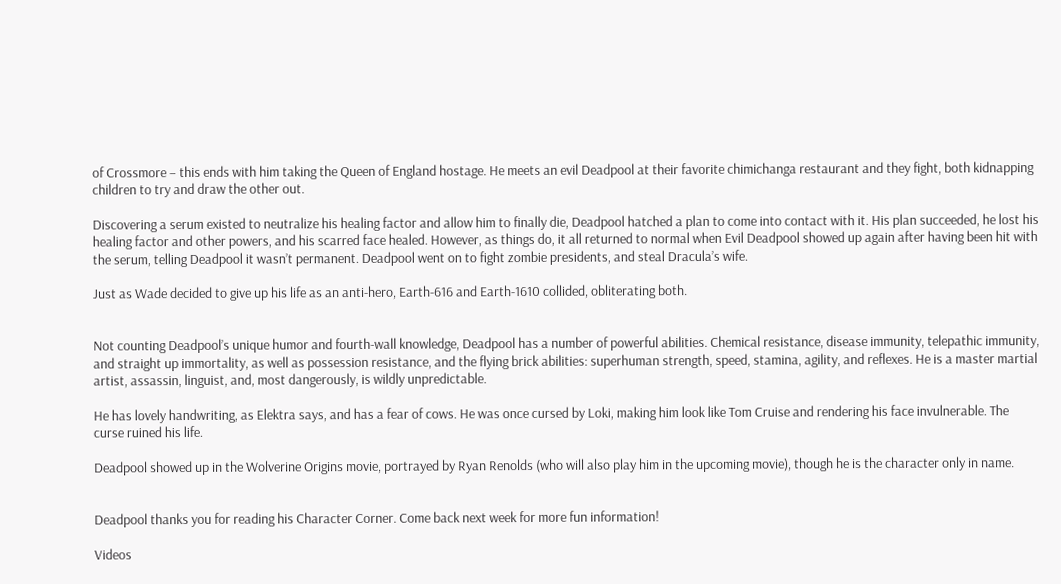of Crossmore – this ends with him taking the Queen of England hostage. He meets an evil Deadpool at their favorite chimichanga restaurant and they fight, both kidnapping children to try and draw the other out.

Discovering a serum existed to neutralize his healing factor and allow him to finally die, Deadpool hatched a plan to come into contact with it. His plan succeeded, he lost his healing factor and other powers, and his scarred face healed. However, as things do, it all returned to normal when Evil Deadpool showed up again after having been hit with the serum, telling Deadpool it wasn’t permanent. Deadpool went on to fight zombie presidents, and steal Dracula’s wife.

Just as Wade decided to give up his life as an anti-hero, Earth-616 and Earth-1610 collided, obliterating both.


Not counting Deadpool’s unique humor and fourth-wall knowledge, Deadpool has a number of powerful abilities. Chemical resistance, disease immunity, telepathic immunity, and straight up immortality, as well as possession resistance, and the flying brick abilities: superhuman strength, speed, stamina, agility, and reflexes. He is a master martial artist, assassin, linguist, and, most dangerously, is wildly unpredictable.

He has lovely handwriting, as Elektra says, and has a fear of cows. He was once cursed by Loki, making him look like Tom Cruise and rendering his face invulnerable. The curse ruined his life.

Deadpool showed up in the Wolverine Origins movie, portrayed by Ryan Renolds (who will also play him in the upcoming movie), though he is the character only in name.


Deadpool thanks you for reading his Character Corner. Come back next week for more fun information!

Videos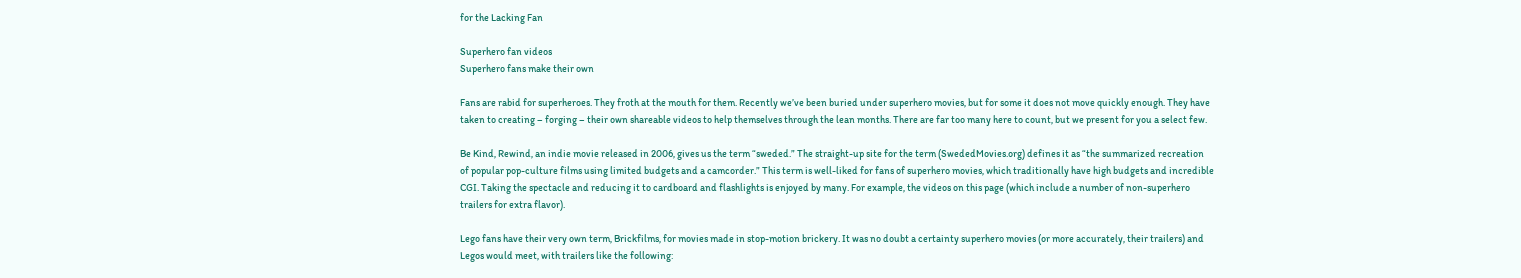for the Lacking Fan

Superhero fan videos
Superhero fans make their own

Fans are rabid for superheroes. They froth at the mouth for them. Recently we’ve been buried under superhero movies, but for some it does not move quickly enough. They have taken to creating – forging – their own shareable videos to help themselves through the lean months. There are far too many here to count, but we present for you a select few.

Be Kind, Rewind, an indie movie released in 2006, gives us the term “sweded.” The straight-up site for the term (SwededMovies.org) defines it as “the summarized recreation of popular pop-culture films using limited budgets and a camcorder.” This term is well-liked for fans of superhero movies, which traditionally have high budgets and incredible CGI. Taking the spectacle and reducing it to cardboard and flashlights is enjoyed by many. For example, the videos on this page (which include a number of non-superhero trailers for extra flavor).

Lego fans have their very own term, Brickfilms, for movies made in stop-motion brickery. It was no doubt a certainty superhero movies (or more accurately, their trailers) and Legos would meet, with trailers like the following: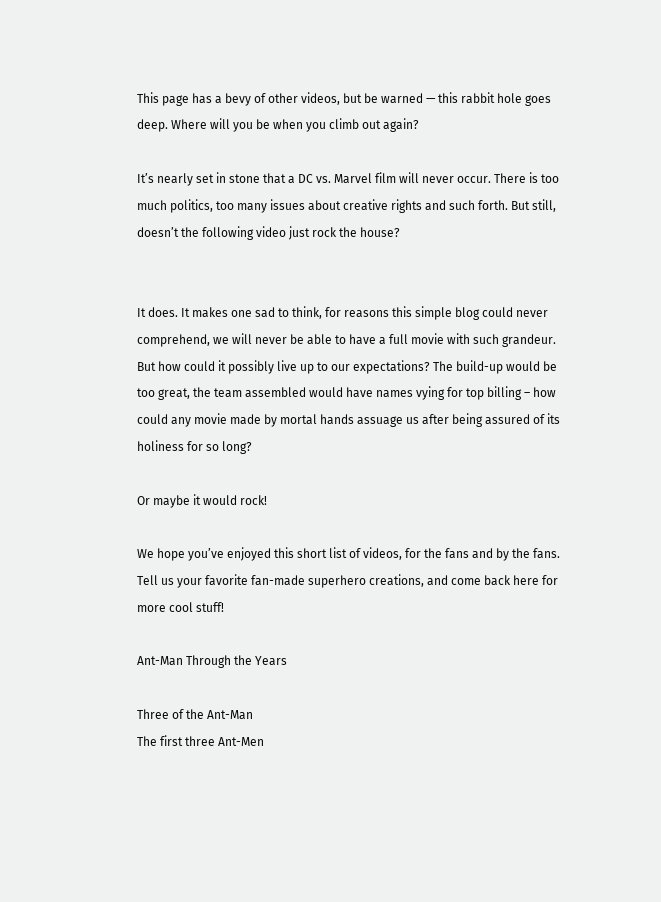This page has a bevy of other videos, but be warned — this rabbit hole goes deep. Where will you be when you climb out again?

It’s nearly set in stone that a DC vs. Marvel film will never occur. There is too much politics, too many issues about creative rights and such forth. But still, doesn’t the following video just rock the house?


It does. It makes one sad to think, for reasons this simple blog could never comprehend, we will never be able to have a full movie with such grandeur. But how could it possibly live up to our expectations? The build-up would be too great, the team assembled would have names vying for top billing – how could any movie made by mortal hands assuage us after being assured of its holiness for so long?

Or maybe it would rock!

We hope you’ve enjoyed this short list of videos, for the fans and by the fans. Tell us your favorite fan-made superhero creations, and come back here for more cool stuff!

Ant-Man Through the Years

Three of the Ant-Man
The first three Ant-Men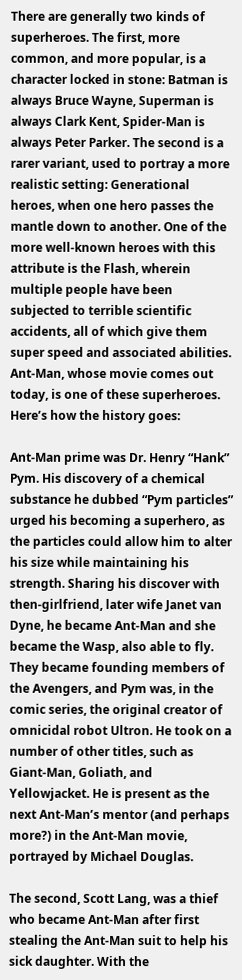There are generally two kinds of superheroes. The first, more common, and more popular, is a character locked in stone: Batman is always Bruce Wayne, Superman is always Clark Kent, Spider-Man is always Peter Parker. The second is a rarer variant, used to portray a more realistic setting: Generational heroes, when one hero passes the mantle down to another. One of the more well-known heroes with this attribute is the Flash, wherein multiple people have been subjected to terrible scientific accidents, all of which give them super speed and associated abilities. Ant-Man, whose movie comes out today, is one of these superheroes. Here’s how the history goes:

Ant-Man prime was Dr. Henry “Hank” Pym. His discovery of a chemical substance he dubbed “Pym particles” urged his becoming a superhero, as the particles could allow him to alter his size while maintaining his strength. Sharing his discover with then-girlfriend, later wife Janet van Dyne, he became Ant-Man and she became the Wasp, also able to fly. They became founding members of the Avengers, and Pym was, in the comic series, the original creator of omnicidal robot Ultron. He took on a number of other titles, such as Giant-Man, Goliath, and Yellowjacket. He is present as the next Ant-Man’s mentor (and perhaps more?) in the Ant-Man movie, portrayed by Michael Douglas.

The second, Scott Lang, was a thief who became Ant-Man after first stealing the Ant-Man suit to help his sick daughter. With the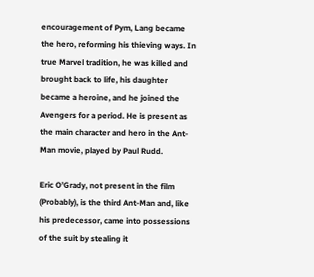encouragement of Pym, Lang became the hero, reforming his thieving ways. In true Marvel tradition, he was killed and brought back to life, his daughter became a heroine, and he joined the Avengers for a period. He is present as the main character and hero in the Ant-Man movie, played by Paul Rudd.

Eric O’Grady, not present in the film (Probably), is the third Ant-Man and, like his predecessor, came into possessions of the suit by stealing it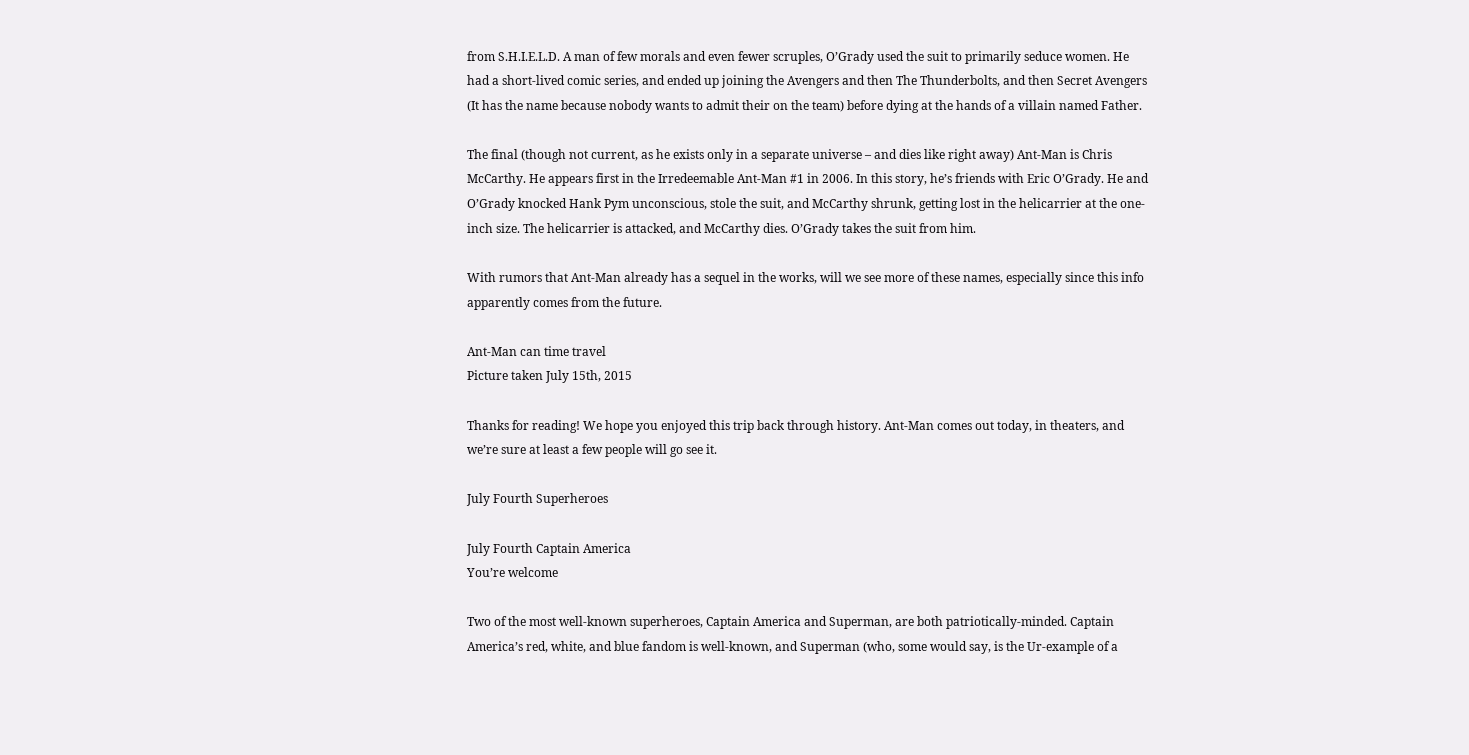from S.H.I.E.L.D. A man of few morals and even fewer scruples, O’Grady used the suit to primarily seduce women. He had a short-lived comic series, and ended up joining the Avengers and then The Thunderbolts, and then Secret Avengers (It has the name because nobody wants to admit their on the team) before dying at the hands of a villain named Father.

The final (though not current, as he exists only in a separate universe – and dies like right away) Ant-Man is Chris McCarthy. He appears first in the Irredeemable Ant-Man #1 in 2006. In this story, he’s friends with Eric O’Grady. He and O’Grady knocked Hank Pym unconscious, stole the suit, and McCarthy shrunk, getting lost in the helicarrier at the one-inch size. The helicarrier is attacked, and McCarthy dies. O’Grady takes the suit from him.

With rumors that Ant-Man already has a sequel in the works, will we see more of these names, especially since this info apparently comes from the future.

Ant-Man can time travel
Picture taken July 15th, 2015

Thanks for reading! We hope you enjoyed this trip back through history. Ant-Man comes out today, in theaters, and we’re sure at least a few people will go see it.

July Fourth Superheroes

July Fourth Captain America
You’re welcome

Two of the most well-known superheroes, Captain America and Superman, are both patriotically-minded. Captain America’s red, white, and blue fandom is well-known, and Superman (who, some would say, is the Ur-example of a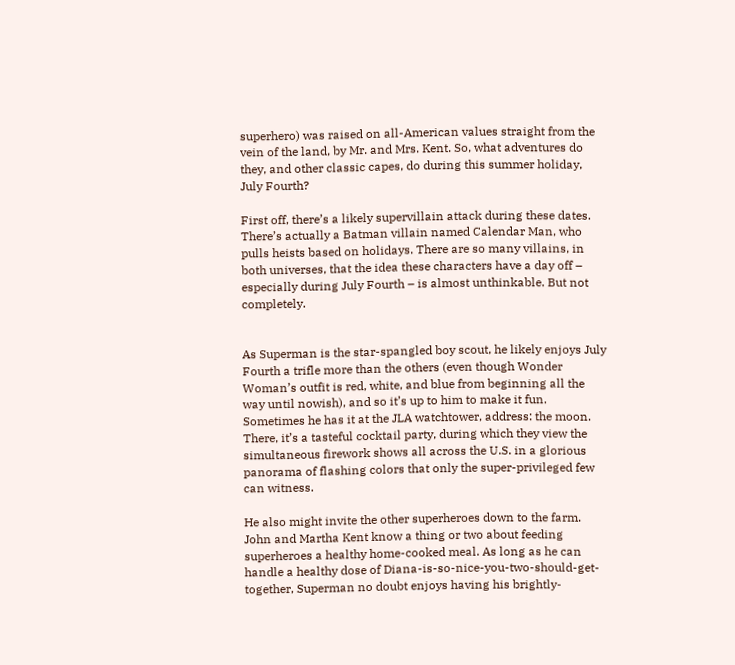superhero) was raised on all-American values straight from the vein of the land, by Mr. and Mrs. Kent. So, what adventures do they, and other classic capes, do during this summer holiday, July Fourth?

First off, there’s a likely supervillain attack during these dates. There’s actually a Batman villain named Calendar Man, who pulls heists based on holidays. There are so many villains, in both universes, that the idea these characters have a day off – especially during July Fourth – is almost unthinkable. But not completely.


As Superman is the star-spangled boy scout, he likely enjoys July Fourth a trifle more than the others (even though Wonder Woman’s outfit is red, white, and blue from beginning all the way until nowish), and so it’s up to him to make it fun. Sometimes he has it at the JLA watchtower, address: the moon. There, it’s a tasteful cocktail party, during which they view the simultaneous firework shows all across the U.S. in a glorious panorama of flashing colors that only the super-privileged few can witness.

He also might invite the other superheroes down to the farm. John and Martha Kent know a thing or two about feeding superheroes a healthy home-cooked meal. As long as he can handle a healthy dose of Diana-is-so-nice-you-two-should-get-together, Superman no doubt enjoys having his brightly-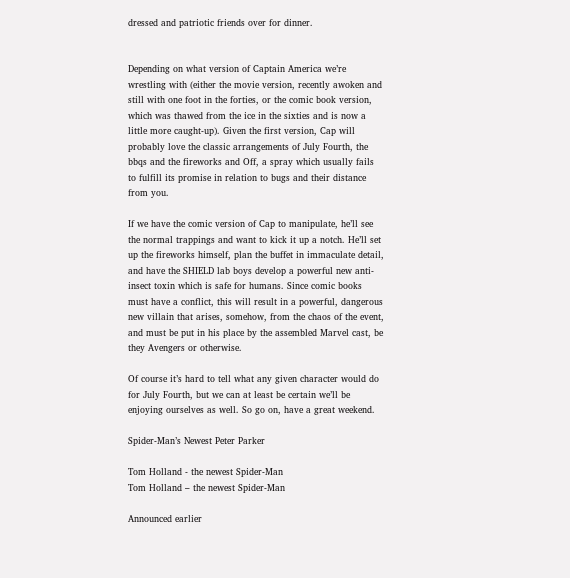dressed and patriotic friends over for dinner.


Depending on what version of Captain America we’re wrestling with (either the movie version, recently awoken and still with one foot in the forties, or the comic book version, which was thawed from the ice in the sixties and is now a little more caught-up). Given the first version, Cap will probably love the classic arrangements of July Fourth, the bbqs and the fireworks and Off, a spray which usually fails to fulfill its promise in relation to bugs and their distance from you.

If we have the comic version of Cap to manipulate, he’ll see the normal trappings and want to kick it up a notch. He’ll set up the fireworks himself, plan the buffet in immaculate detail, and have the SHIELD lab boys develop a powerful new anti-insect toxin which is safe for humans. Since comic books must have a conflict, this will result in a powerful, dangerous new villain that arises, somehow, from the chaos of the event, and must be put in his place by the assembled Marvel cast, be they Avengers or otherwise.

Of course it’s hard to tell what any given character would do for July Fourth, but we can at least be certain we’ll be enjoying ourselves as well. So go on, have a great weekend.

Spider-Man’s Newest Peter Parker

Tom Holland - the newest Spider-Man
Tom Holland – the newest Spider-Man

Announced earlier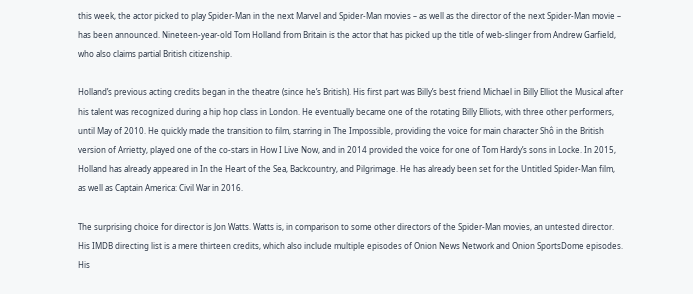this week, the actor picked to play Spider-Man in the next Marvel and Spider-Man movies – as well as the director of the next Spider-Man movie – has been announced. Nineteen-year-old Tom Holland from Britain is the actor that has picked up the title of web-slinger from Andrew Garfield, who also claims partial British citizenship.

Holland’s previous acting credits began in the theatre (since he’s British). His first part was Billy’s best friend Michael in Billy Elliot the Musical after his talent was recognized during a hip hop class in London. He eventually became one of the rotating Billy Elliots, with three other performers, until May of 2010. He quickly made the transition to film, starring in The Impossible, providing the voice for main character Shô in the British version of Arrietty, played one of the co-stars in How I Live Now, and in 2014 provided the voice for one of Tom Hardy’s sons in Locke. In 2015, Holland has already appeared in In the Heart of the Sea, Backcountry, and Pilgrimage. He has already been set for the Untitled Spider-Man film, as well as Captain America: Civil War in 2016.

The surprising choice for director is Jon Watts. Watts is, in comparison to some other directors of the Spider-Man movies, an untested director. His IMDB directing list is a mere thirteen credits, which also include multiple episodes of Onion News Network and Onion SportsDome episodes. His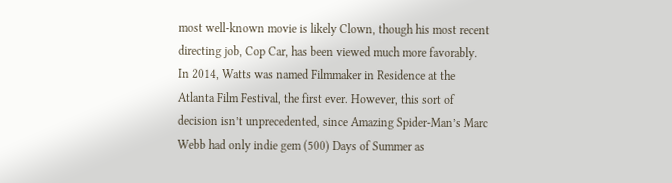most well-known movie is likely Clown, though his most recent directing job, Cop Car, has been viewed much more favorably. In 2014, Watts was named Filmmaker in Residence at the Atlanta Film Festival, the first ever. However, this sort of decision isn’t unprecedented, since Amazing Spider-Man’s Marc Webb had only indie gem (500) Days of Summer as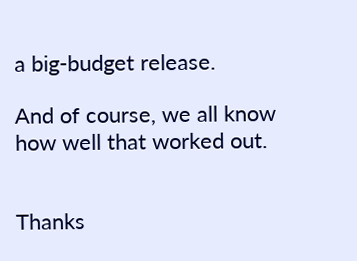a big-budget release.

And of course, we all know how well that worked out.


Thanks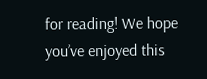for reading! We hope you’ve enjoyed this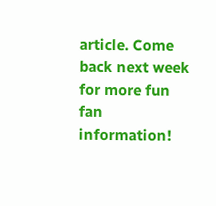article. Come back next week for more fun fan information!